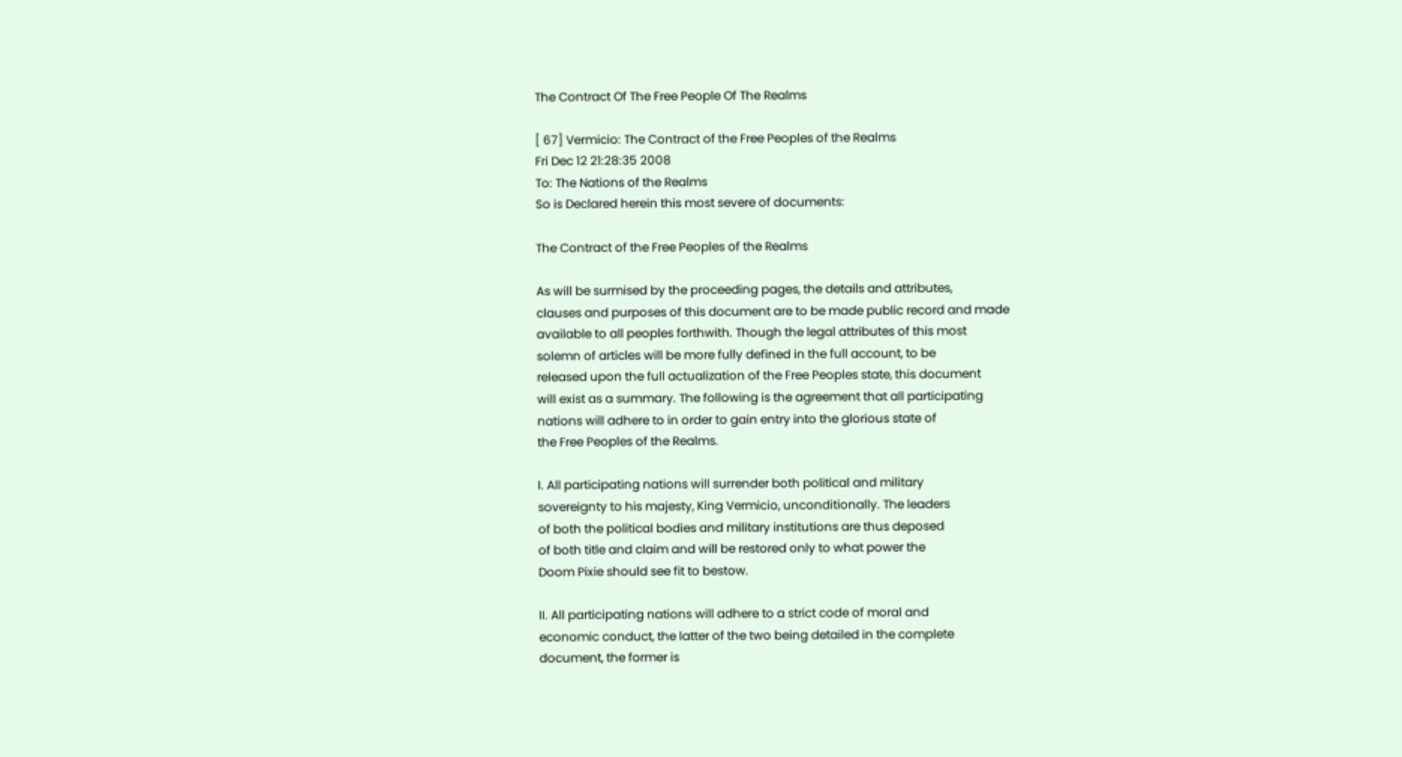The Contract Of The Free People Of The Realms

[ 67] Vermicio: The Contract of the Free Peoples of the Realms
Fri Dec 12 21:28:35 2008
To: The Nations of the Realms
So is Declared herein this most severe of documents:

The Contract of the Free Peoples of the Realms

As will be surmised by the proceeding pages, the details and attributes,
clauses and purposes of this document are to be made public record and made
available to all peoples forthwith. Though the legal attributes of this most
solemn of articles will be more fully defined in the full account, to be
released upon the full actualization of the Free Peoples state, this document
will exist as a summary. The following is the agreement that all participating
nations will adhere to in order to gain entry into the glorious state of
the Free Peoples of the Realms.

I. All participating nations will surrender both political and military
sovereignty to his majesty, King Vermicio, unconditionally. The leaders
of both the political bodies and military institutions are thus deposed
of both title and claim and will be restored only to what power the
Doom Pixie should see fit to bestow.

II. All participating nations will adhere to a strict code of moral and
economic conduct, the latter of the two being detailed in the complete
document, the former is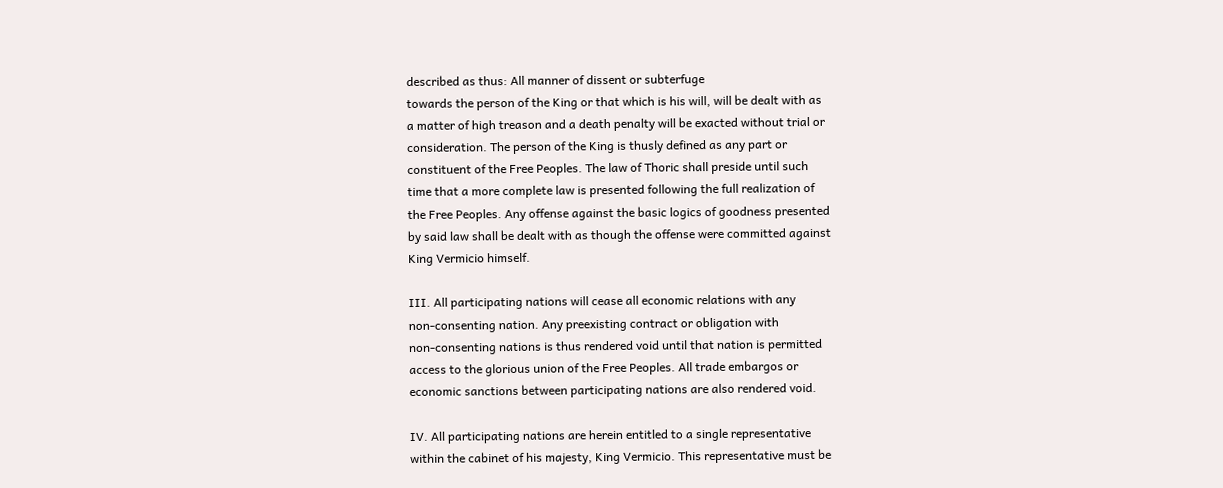described as thus: All manner of dissent or subterfuge
towards the person of the King or that which is his will, will be dealt with as
a matter of high treason and a death penalty will be exacted without trial or
consideration. The person of the King is thusly defined as any part or
constituent of the Free Peoples. The law of Thoric shall preside until such
time that a more complete law is presented following the full realization of
the Free Peoples. Any offense against the basic logics of goodness presented
by said law shall be dealt with as though the offense were committed against
King Vermicio himself.

III. All participating nations will cease all economic relations with any
non-consenting nation. Any preexisting contract or obligation with
non-consenting nations is thus rendered void until that nation is permitted
access to the glorious union of the Free Peoples. All trade embargos or
economic sanctions between participating nations are also rendered void.

IV. All participating nations are herein entitled to a single representative
within the cabinet of his majesty, King Vermicio. This representative must be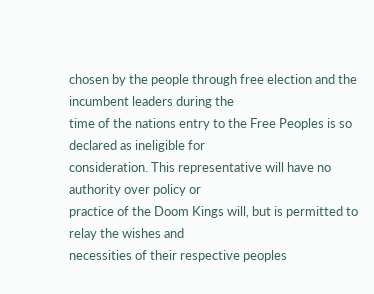chosen by the people through free election and the incumbent leaders during the
time of the nations entry to the Free Peoples is so declared as ineligible for
consideration. This representative will have no authority over policy or
practice of the Doom Kings will, but is permitted to relay the wishes and
necessities of their respective peoples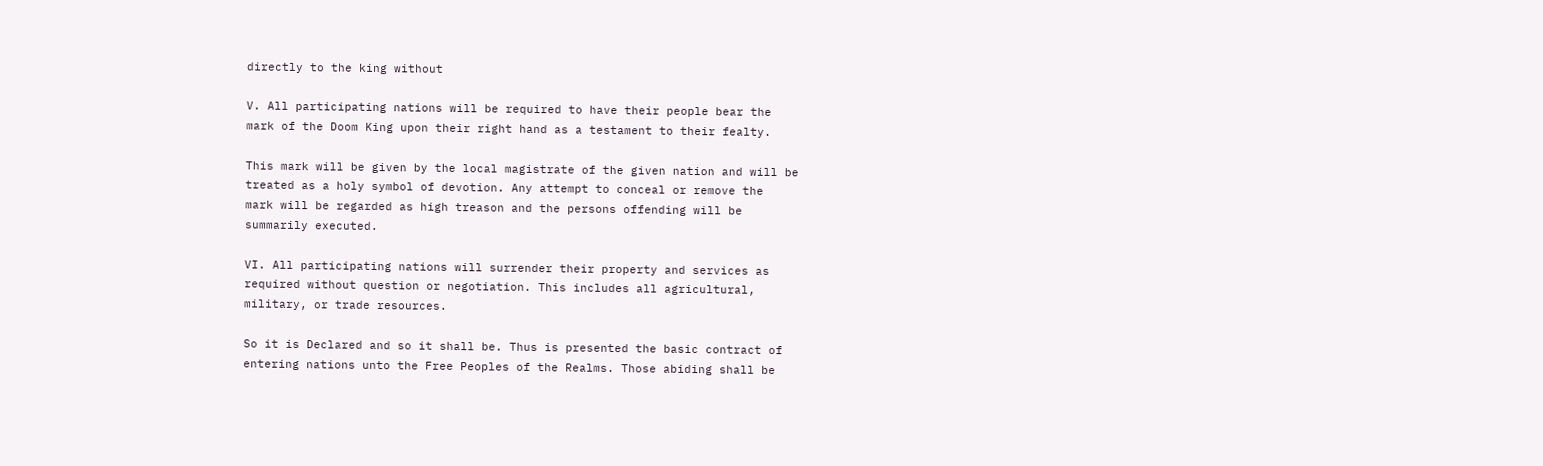directly to the king without

V. All participating nations will be required to have their people bear the
mark of the Doom King upon their right hand as a testament to their fealty.

This mark will be given by the local magistrate of the given nation and will be
treated as a holy symbol of devotion. Any attempt to conceal or remove the
mark will be regarded as high treason and the persons offending will be
summarily executed.

VI. All participating nations will surrender their property and services as
required without question or negotiation. This includes all agricultural,
military, or trade resources.

So it is Declared and so it shall be. Thus is presented the basic contract of
entering nations unto the Free Peoples of the Realms. Those abiding shall be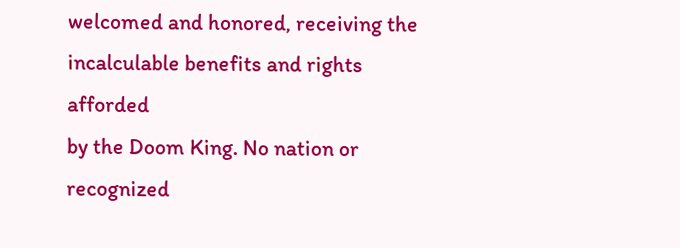welcomed and honored, receiving the incalculable benefits and rights afforded
by the Doom King. No nation or recognized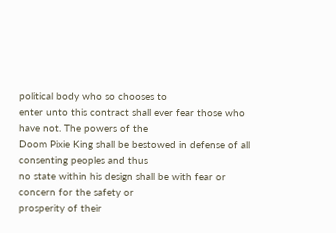political body who so chooses to
enter unto this contract shall ever fear those who have not. The powers of the
Doom Pixie King shall be bestowed in defense of all consenting peoples and thus
no state within his design shall be with fear or concern for the safety or
prosperity of their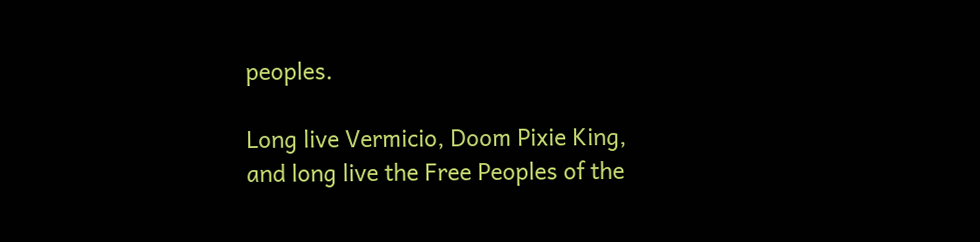peoples.

Long live Vermicio, Doom Pixie King, and long live the Free Peoples of the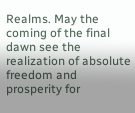Realms. May the coming of the final dawn see the realization of absolute
freedom and prosperity for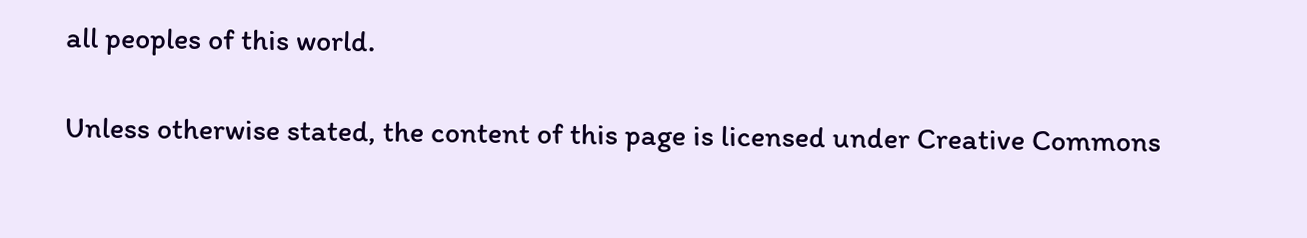all peoples of this world.

Unless otherwise stated, the content of this page is licensed under Creative Commons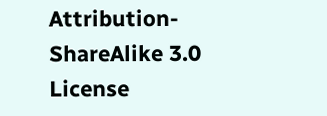Attribution-ShareAlike 3.0 License